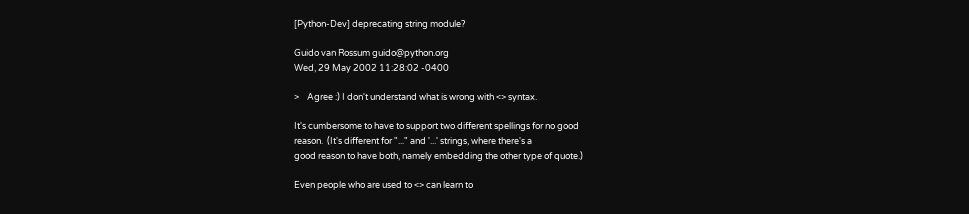[Python-Dev] deprecating string module?

Guido van Rossum guido@python.org
Wed, 29 May 2002 11:28:02 -0400

>    Agree :) I don't understand what is wrong with <> syntax.

It's cumbersome to have to support two different spellings for no good
reason.  (It's different for "..." and '...' strings, where there's a
good reason to have both, namely embedding the other type of quote.)

Even people who are used to <> can learn to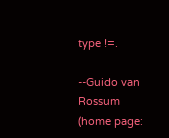type !=.

--Guido van Rossum (home page: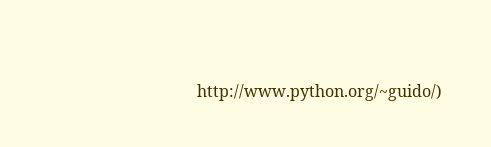http://www.python.org/~guido/)